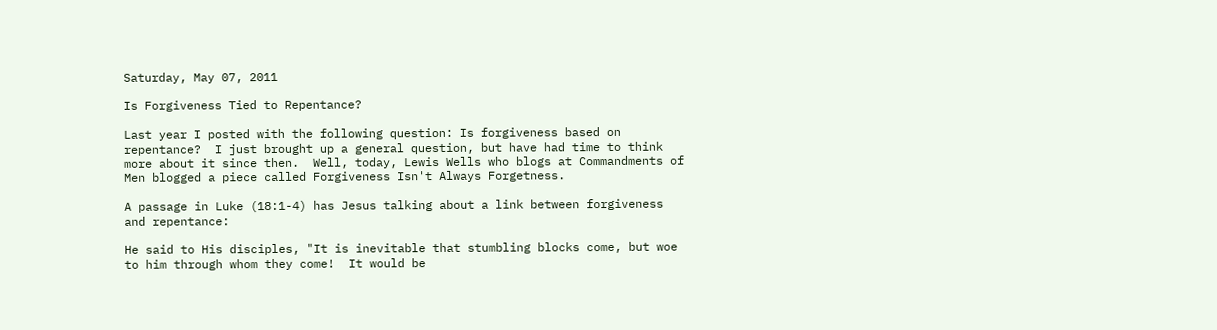Saturday, May 07, 2011

Is Forgiveness Tied to Repentance?

Last year I posted with the following question: Is forgiveness based on repentance?  I just brought up a general question, but have had time to think more about it since then.  Well, today, Lewis Wells who blogs at Commandments of Men blogged a piece called Forgiveness Isn't Always Forgetness.

A passage in Luke (18:1-4) has Jesus talking about a link between forgiveness and repentance:

He said to His disciples, "It is inevitable that stumbling blocks come, but woe to him through whom they come!  It would be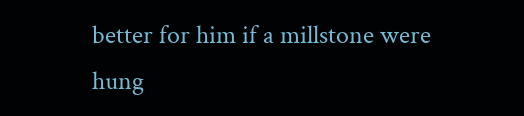better for him if a millstone were hung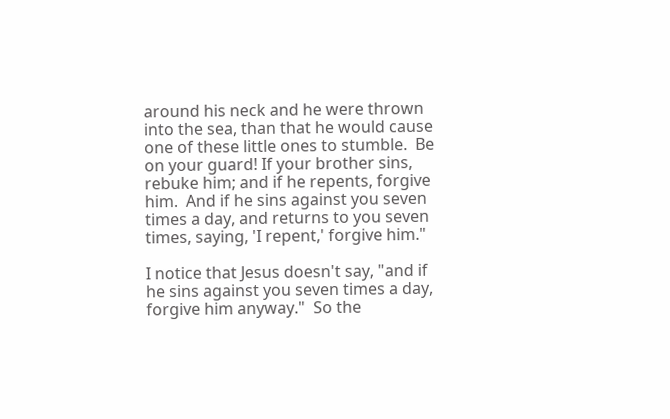around his neck and he were thrown into the sea, than that he would cause one of these little ones to stumble.  Be on your guard! If your brother sins, rebuke him; and if he repents, forgive him.  And if he sins against you seven times a day, and returns to you seven times, saying, 'I repent,' forgive him."

I notice that Jesus doesn't say, "and if he sins against you seven times a day, forgive him anyway."  So the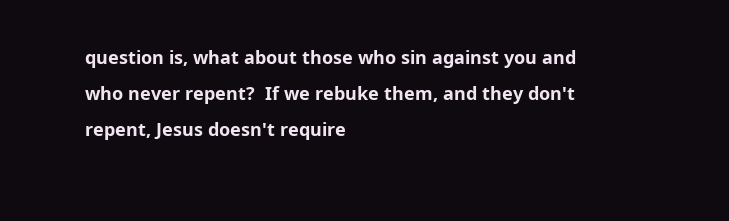question is, what about those who sin against you and who never repent?  If we rebuke them, and they don't repent, Jesus doesn't require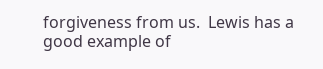forgiveness from us.  Lewis has a good example of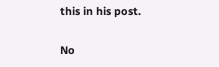this in his post.

No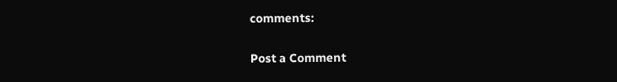comments:

Post a Comment